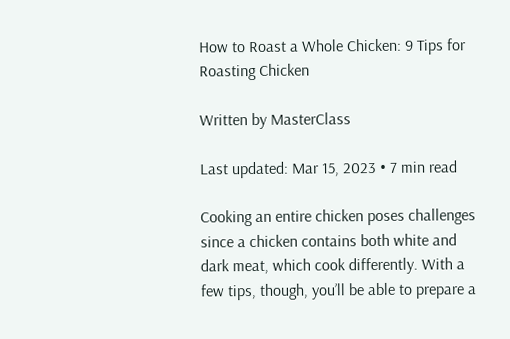How to Roast a Whole Chicken: 9 Tips for Roasting Chicken

Written by MasterClass

Last updated: Mar 15, 2023 • 7 min read

Cooking an entire chicken poses challenges since a chicken contains both white and dark meat, which cook differently. With a few tips, though, you’ll be able to prepare a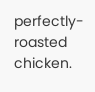perfectly-roasted chicken.